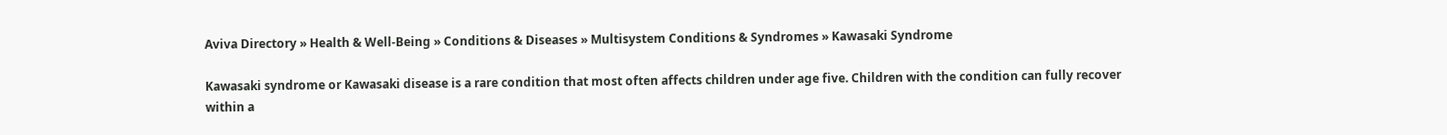Aviva Directory » Health & Well-Being » Conditions & Diseases » Multisystem Conditions & Syndromes » Kawasaki Syndrome

Kawasaki syndrome or Kawasaki disease is a rare condition that most often affects children under age five. Children with the condition can fully recover within a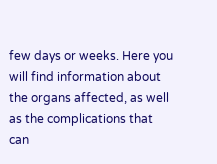few days or weeks. Here you will find information about the organs affected, as well as the complications that can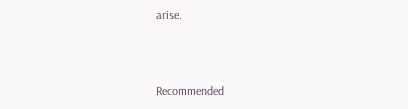arise.



Recommended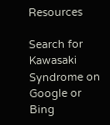Resources

Search for Kawasaki Syndrome on Google or Bing